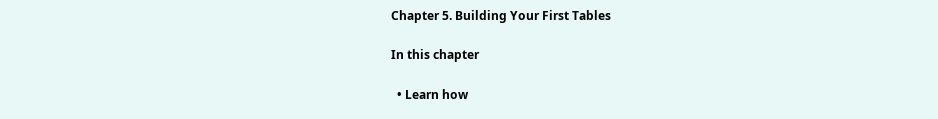Chapter 5. Building Your First Tables

In this chapter

  • Learn how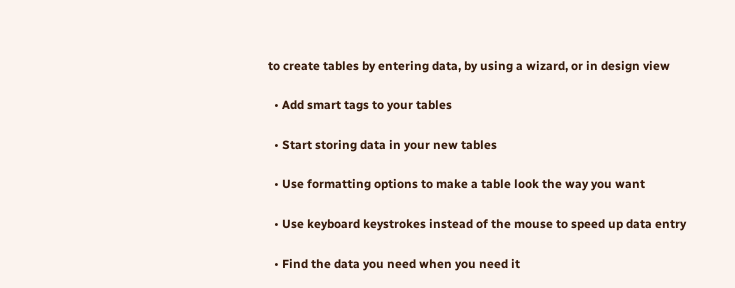to create tables by entering data, by using a wizard, or in design view

  • Add smart tags to your tables

  • Start storing data in your new tables

  • Use formatting options to make a table look the way you want

  • Use keyboard keystrokes instead of the mouse to speed up data entry

  • Find the data you need when you need it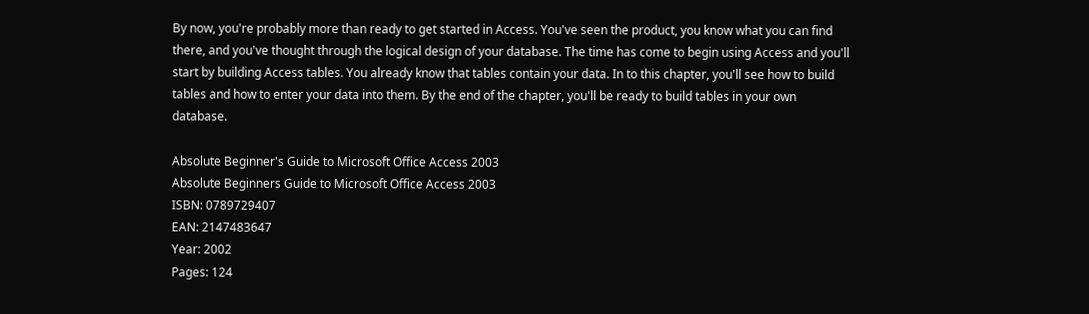By now, you're probably more than ready to get started in Access. You've seen the product, you know what you can find there, and you've thought through the logical design of your database. The time has come to begin using Access and you'll start by building Access tables. You already know that tables contain your data. In to this chapter, you'll see how to build tables and how to enter your data into them. By the end of the chapter, you'll be ready to build tables in your own database.

Absolute Beginner's Guide to Microsoft Office Access 2003
Absolute Beginners Guide to Microsoft Office Access 2003
ISBN: 0789729407
EAN: 2147483647
Year: 2002
Pages: 124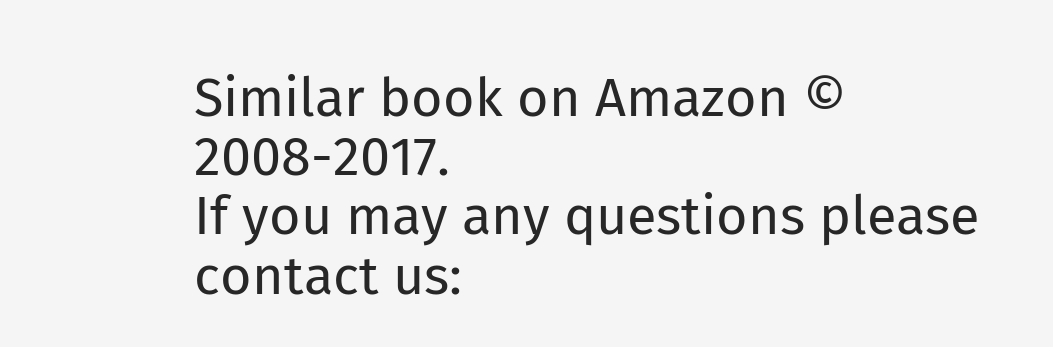Similar book on Amazon © 2008-2017.
If you may any questions please contact us: